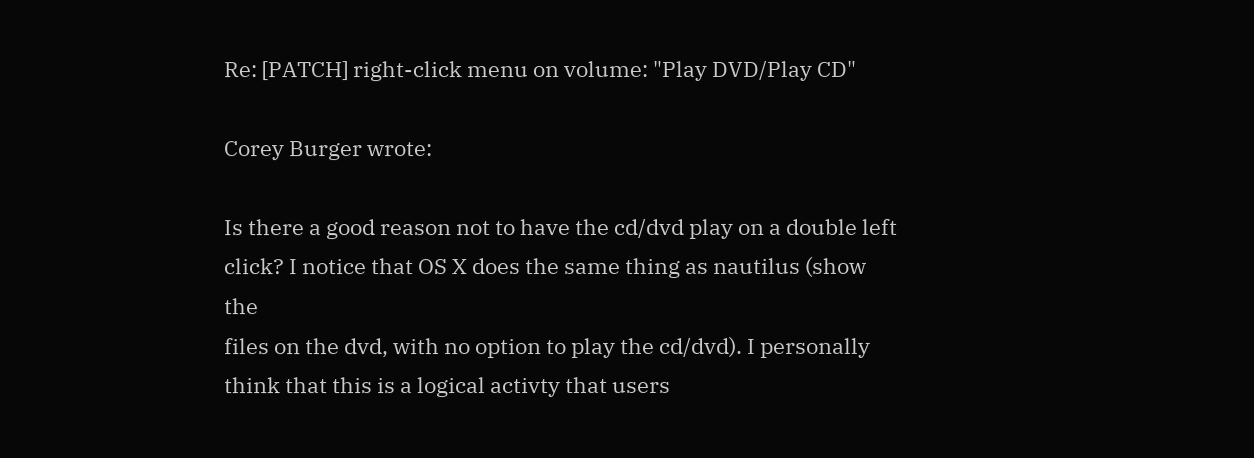Re: [PATCH] right-click menu on volume: "Play DVD/Play CD"

Corey Burger wrote:

Is there a good reason not to have the cd/dvd play on a double left
click? I notice that OS X does the same thing as nautilus (show the
files on the dvd, with no option to play the cd/dvd). I personally
think that this is a logical activty that users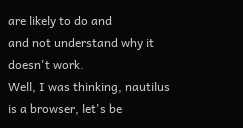are likely to do and
and not understand why it doesn't work.
Well, I was thinking, nautilus is a browser, let's be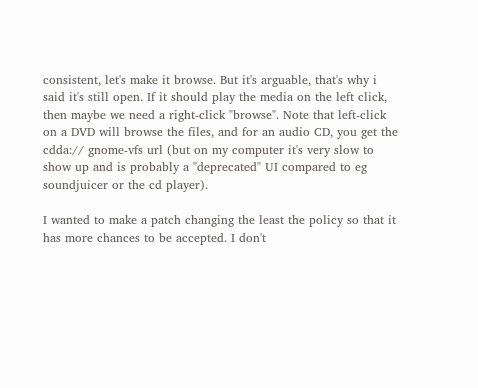consistent, let's make it browse. But it's arguable, that's why i said it's still open. If it should play the media on the left click, then maybe we need a right-click "browse". Note that left-click on a DVD will browse the files, and for an audio CD, you get the cdda:// gnome-vfs url (but on my computer it's very slow to show up and is probably a "deprecated" UI compared to eg soundjuicer or the cd player).

I wanted to make a patch changing the least the policy so that it has more chances to be accepted. I don't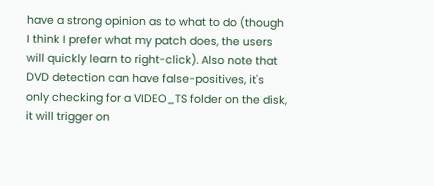have a strong opinion as to what to do (though I think I prefer what my patch does, the users will quickly learn to right-click). Also note that DVD detection can have false-positives, it's only checking for a VIDEO_TS folder on the disk, it will trigger on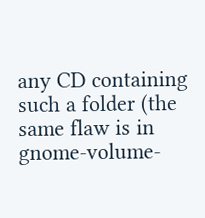any CD containing such a folder (the same flaw is in gnome-volume-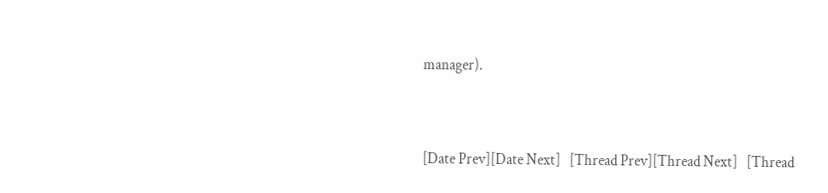manager).


[Date Prev][Date Next]   [Thread Prev][Thread Next]   [Thread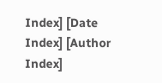Index] [Date Index] [Author Index]